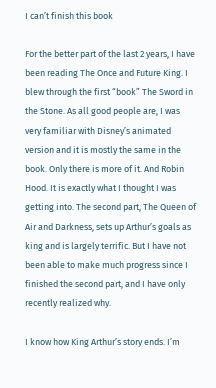I can’t finish this book

For the better part of the last 2 years, I have been reading The Once and Future King. I blew through the first “book” The Sword in the Stone. As all good people are, I was very familiar with Disney’s animated version and it is mostly the same in the book. Only there is more of it. And Robin Hood. It is exactly what I thought I was getting into. The second part, The Queen of Air and Darkness, sets up Arthur’s goals as king and is largely terrific. But I have not been able to make much progress since I finished the second part, and I have only recently realized why.

I know how King Arthur’s story ends. I’m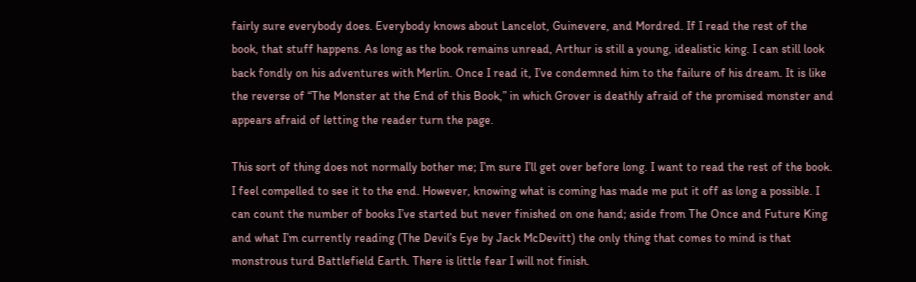fairly sure everybody does. Everybody knows about Lancelot, Guinevere, and Mordred. If I read the rest of the book, that stuff happens. As long as the book remains unread, Arthur is still a young, idealistic king. I can still look back fondly on his adventures with Merlin. Once I read it, I’ve condemned him to the failure of his dream. It is like the reverse of “The Monster at the End of this Book,” in which Grover is deathly afraid of the promised monster and appears afraid of letting the reader turn the page.

This sort of thing does not normally bother me; I’m sure I’ll get over before long. I want to read the rest of the book. I feel compelled to see it to the end. However, knowing what is coming has made me put it off as long a possible. I can count the number of books I’ve started but never finished on one hand; aside from The Once and Future King and what I’m currently reading (The Devil’s Eye by Jack McDevitt) the only thing that comes to mind is that monstrous turd Battlefield Earth. There is little fear I will not finish.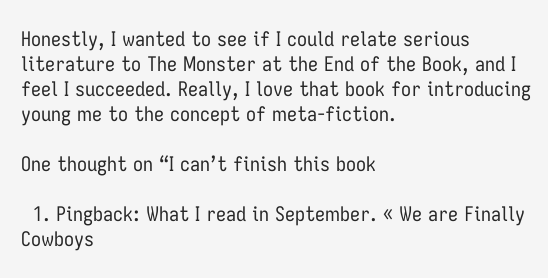Honestly, I wanted to see if I could relate serious literature to The Monster at the End of the Book, and I feel I succeeded. Really, I love that book for introducing young me to the concept of meta-fiction.

One thought on “I can’t finish this book

  1. Pingback: What I read in September. « We are Finally Cowboys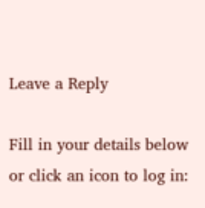Leave a Reply

Fill in your details below or click an icon to log in: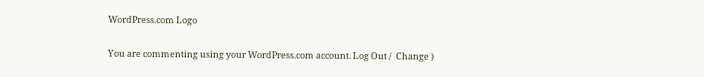WordPress.com Logo

You are commenting using your WordPress.com account. Log Out /  Change )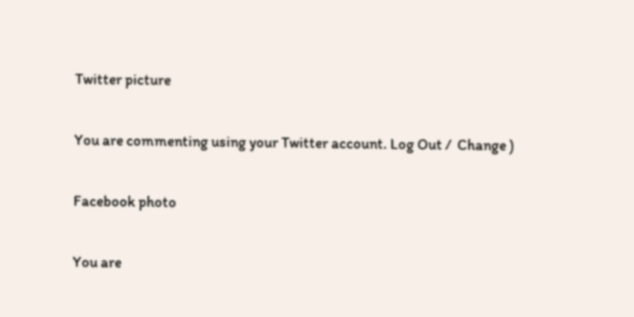Twitter picture

You are commenting using your Twitter account. Log Out /  Change )

Facebook photo

You are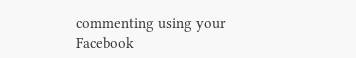commenting using your Facebook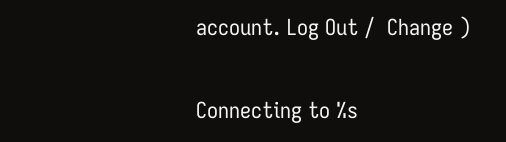account. Log Out /  Change )

Connecting to %s